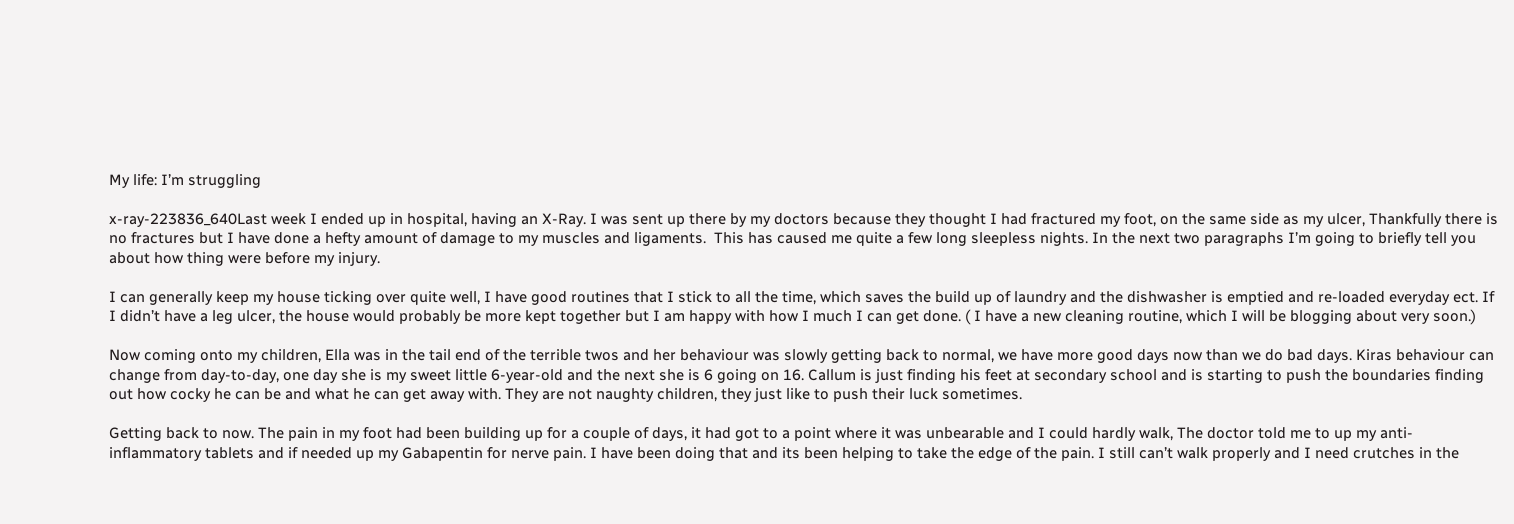My life: I’m struggling

x-ray-223836_640Last week I ended up in hospital, having an X-Ray. I was sent up there by my doctors because they thought I had fractured my foot, on the same side as my ulcer, Thankfully there is no fractures but I have done a hefty amount of damage to my muscles and ligaments.  This has caused me quite a few long sleepless nights. In the next two paragraphs I’m going to briefly tell you about how thing were before my injury.

I can generally keep my house ticking over quite well, I have good routines that I stick to all the time, which saves the build up of laundry and the dishwasher is emptied and re-loaded everyday ect. If I didn’t have a leg ulcer, the house would probably be more kept together but I am happy with how I much I can get done. ( I have a new cleaning routine, which I will be blogging about very soon.)

Now coming onto my children, Ella was in the tail end of the terrible twos and her behaviour was slowly getting back to normal, we have more good days now than we do bad days. Kiras behaviour can change from day-to-day, one day she is my sweet little 6-year-old and the next she is 6 going on 16. Callum is just finding his feet at secondary school and is starting to push the boundaries finding out how cocky he can be and what he can get away with. They are not naughty children, they just like to push their luck sometimes.

Getting back to now. The pain in my foot had been building up for a couple of days, it had got to a point where it was unbearable and I could hardly walk, The doctor told me to up my anti-inflammatory tablets and if needed up my Gabapentin for nerve pain. I have been doing that and its been helping to take the edge of the pain. I still can’t walk properly and I need crutches in the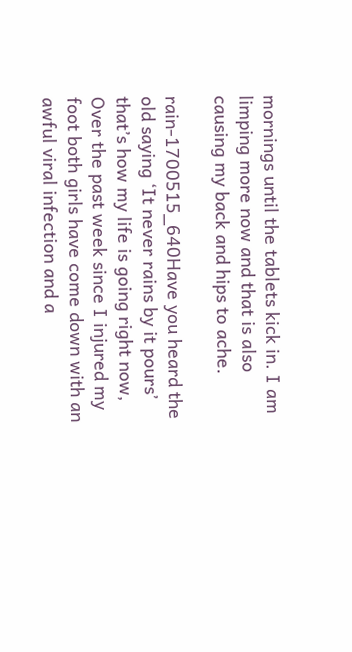mornings until the tablets kick in. I am limping more now and that is also causing my back and hips to ache.

rain-1700515_640Have you heard the old saying ‘It never rains by it pours’ that’s how my life is going right now, Over the past week since I injured my foot both girls have come down with an awful viral infection and a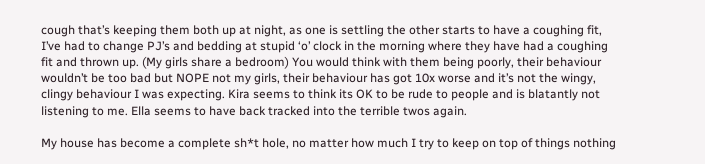cough that’s keeping them both up at night, as one is settling the other starts to have a coughing fit, I’ve had to change PJ’s and bedding at stupid ‘o’ clock in the morning where they have had a coughing fit and thrown up. (My girls share a bedroom) You would think with them being poorly, their behaviour wouldn’t be too bad but NOPE not my girls, their behaviour has got 10x worse and it’s not the wingy, clingy behaviour I was expecting. Kira seems to think its OK to be rude to people and is blatantly not listening to me. Ella seems to have back tracked into the terrible twos again.

My house has become a complete sh*t hole, no matter how much I try to keep on top of things nothing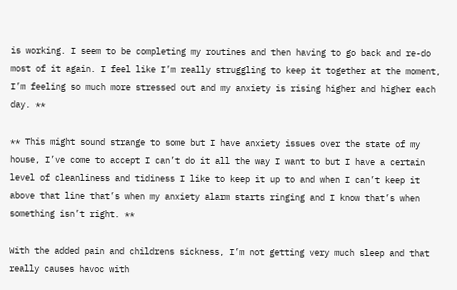is working. I seem to be completing my routines and then having to go back and re-do most of it again. I feel like I’m really struggling to keep it together at the moment, I’m feeling so much more stressed out and my anxiety is rising higher and higher each day. **

** This might sound strange to some but I have anxiety issues over the state of my house, I’ve come to accept I can’t do it all the way I want to but I have a certain level of cleanliness and tidiness I like to keep it up to and when I can’t keep it above that line that’s when my anxiety alarm starts ringing and I know that’s when something isn’t right. **

With the added pain and childrens sickness, I’m not getting very much sleep and that really causes havoc with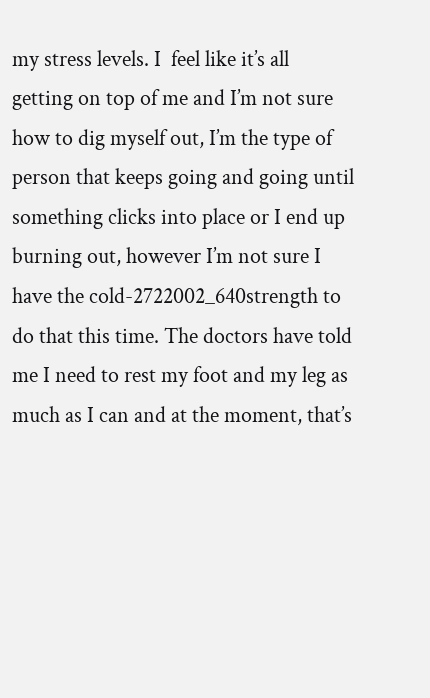my stress levels. I  feel like it’s all getting on top of me and I’m not sure how to dig myself out, I’m the type of person that keeps going and going until something clicks into place or I end up burning out, however I’m not sure I have the cold-2722002_640strength to do that this time. The doctors have told me I need to rest my foot and my leg as much as I can and at the moment, that’s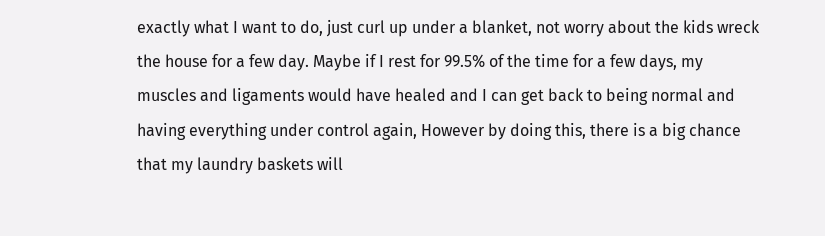exactly what I want to do, just curl up under a blanket, not worry about the kids wreck the house for a few day. Maybe if I rest for 99.5% of the time for a few days, my muscles and ligaments would have healed and I can get back to being normal and having everything under control again, However by doing this, there is a big chance that my laundry baskets will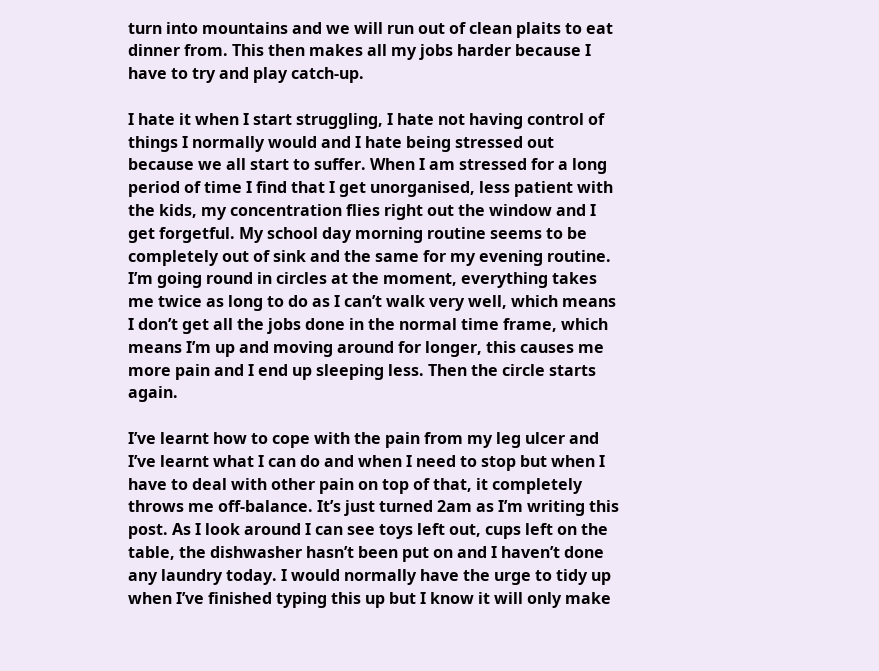turn into mountains and we will run out of clean plaits to eat dinner from. This then makes all my jobs harder because I have to try and play catch-up.

I hate it when I start struggling, I hate not having control of things I normally would and I hate being stressed out because we all start to suffer. When I am stressed for a long period of time I find that I get unorganised, less patient with the kids, my concentration flies right out the window and I get forgetful. My school day morning routine seems to be completely out of sink and the same for my evening routine. I’m going round in circles at the moment, everything takes me twice as long to do as I can’t walk very well, which means I don’t get all the jobs done in the normal time frame, which means I’m up and moving around for longer, this causes me more pain and I end up sleeping less. Then the circle starts again.

I’ve learnt how to cope with the pain from my leg ulcer and I’ve learnt what I can do and when I need to stop but when I have to deal with other pain on top of that, it completely throws me off-balance. It’s just turned 2am as I’m writing this post. As I look around I can see toys left out, cups left on the table, the dishwasher hasn’t been put on and I haven’t done any laundry today. I would normally have the urge to tidy up when I’ve finished typing this up but I know it will only make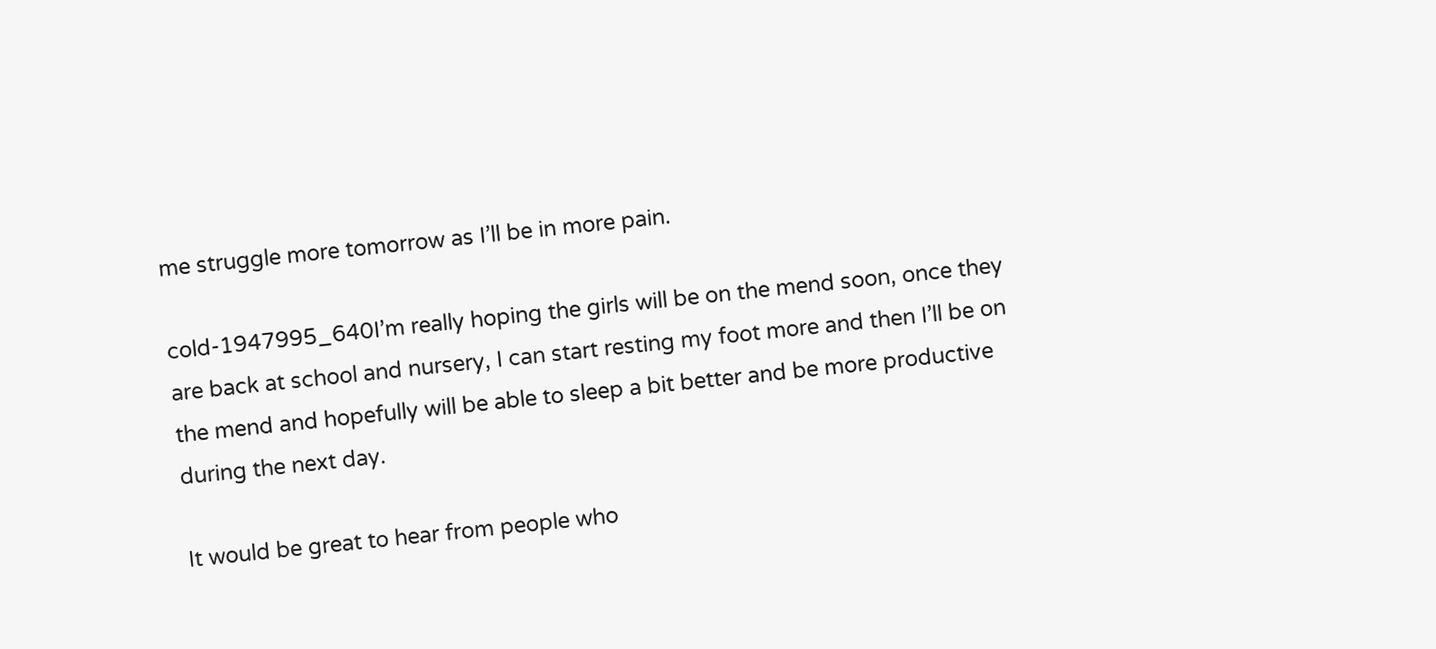me struggle more tomorrow as I’ll be in more pain.

cold-1947995_640I’m really hoping the girls will be on the mend soon, once they are back at school and nursery, I can start resting my foot more and then I’ll be on the mend and hopefully will be able to sleep a bit better and be more productive during the next day.

It would be great to hear from people who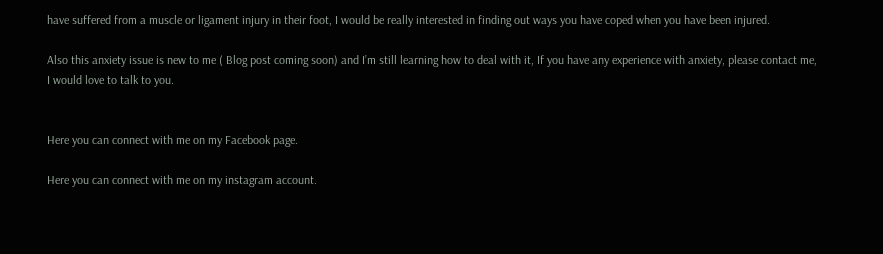have suffered from a muscle or ligament injury in their foot, I would be really interested in finding out ways you have coped when you have been injured.

Also this anxiety issue is new to me ( Blog post coming soon) and I’m still learning how to deal with it, If you have any experience with anxiety, please contact me, I would love to talk to you.


Here you can connect with me on my Facebook page.

Here you can connect with me on my instagram account.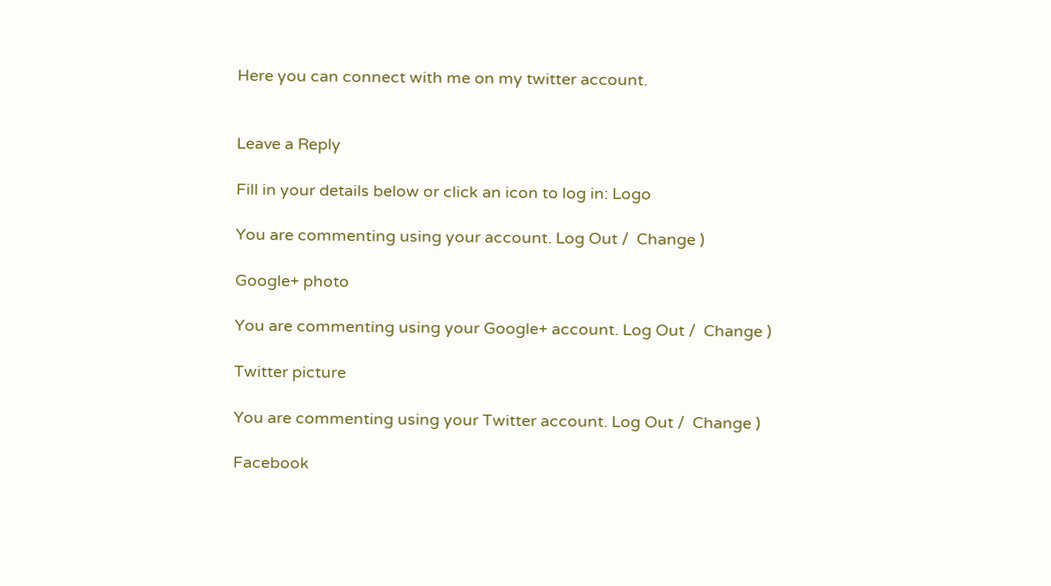Here you can connect with me on my twitter account.


Leave a Reply

Fill in your details below or click an icon to log in: Logo

You are commenting using your account. Log Out /  Change )

Google+ photo

You are commenting using your Google+ account. Log Out /  Change )

Twitter picture

You are commenting using your Twitter account. Log Out /  Change )

Facebook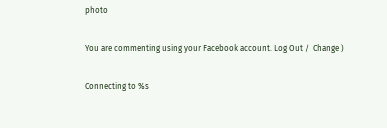photo

You are commenting using your Facebook account. Log Out /  Change )

Connecting to %s